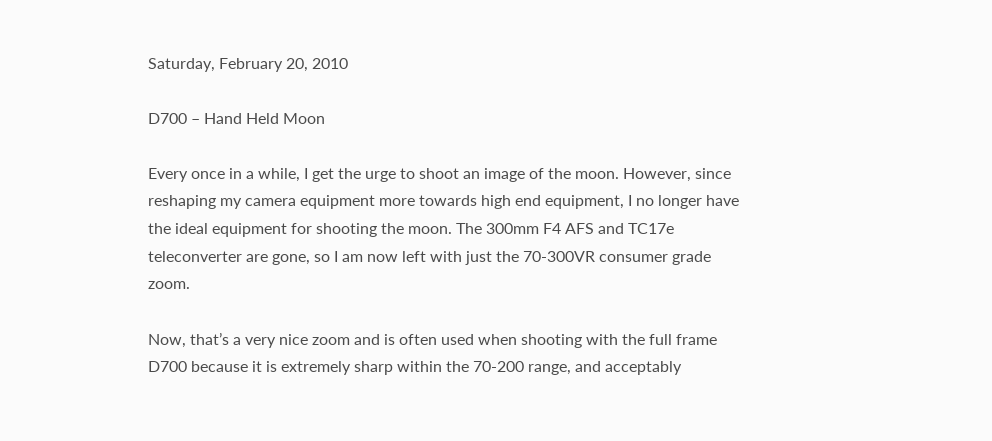Saturday, February 20, 2010

D700 – Hand Held Moon

Every once in a while, I get the urge to shoot an image of the moon. However, since reshaping my camera equipment more towards high end equipment, I no longer have the ideal equipment for shooting the moon. The 300mm F4 AFS and TC17e teleconverter are gone, so I am now left with just the 70-300VR consumer grade zoom.

Now, that’s a very nice zoom and is often used when shooting with the full frame D700 because it is extremely sharp within the 70-200 range, and acceptably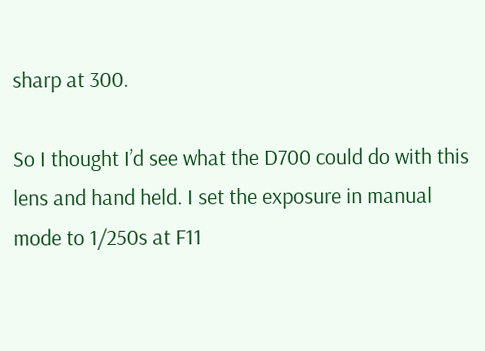sharp at 300.

So I thought I’d see what the D700 could do with this lens and hand held. I set the exposure in manual mode to 1/250s at F11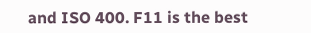and ISO 400. F11 is the best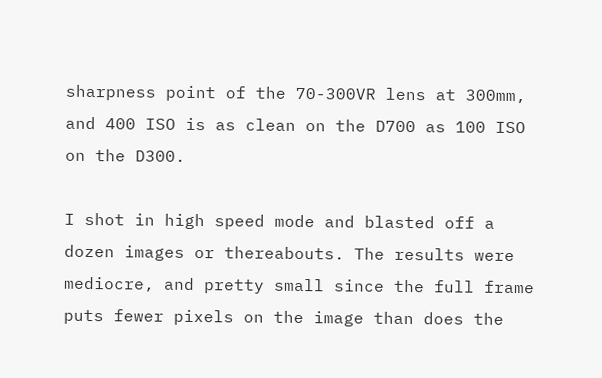sharpness point of the 70-300VR lens at 300mm, and 400 ISO is as clean on the D700 as 100 ISO on the D300.

I shot in high speed mode and blasted off a dozen images or thereabouts. The results were mediocre, and pretty small since the full frame puts fewer pixels on the image than does the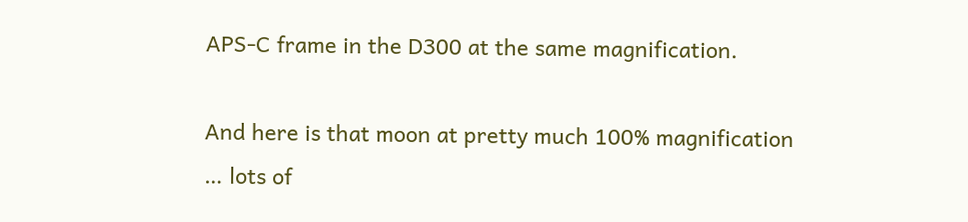APS-C frame in the D300 at the same magnification.

And here is that moon at pretty much 100% magnification … lots of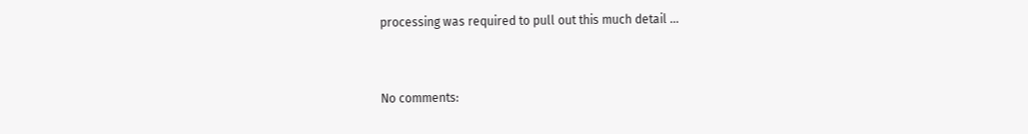processing was required to pull out this much detail …


No comments: